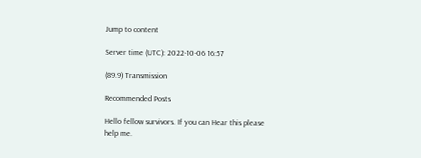Jump to content

Server time (UTC): 2022-10-06 16:57

(89.9) Transmission

Recommended Posts

Hello fellow survivors. If you can Hear this please help me.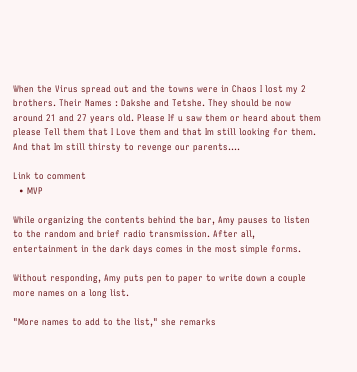When the Virus spread out and the towns were in Chaos I lost my 2 brothers. Their Names : Dakshe and Tetshe. They should be now around 21 and 27 years old. Please If u saw them or heard about them please Tell them that I Love them and that Im still looking for them. And that Im still thirsty to revenge our parents....

Link to comment
  • MVP

While organizing the contents behind the bar, Amy pauses to listen to the random and brief radio transmission. After all, entertainment in the dark days comes in the most simple forms.

Without responding, Amy puts pen to paper to write down a couple more names on a long list.

"More names to add to the list," she remarks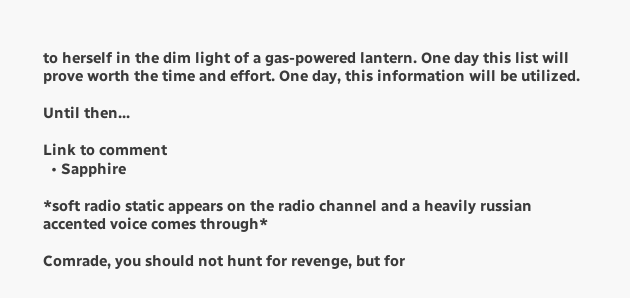to herself in the dim light of a gas-powered lantern. One day this list will prove worth the time and effort. One day, this information will be utilized.

Until then...

Link to comment
  • Sapphire

*soft radio static appears on the radio channel and a heavily russian accented voice comes through*

Comrade, you should not hunt for revenge, but for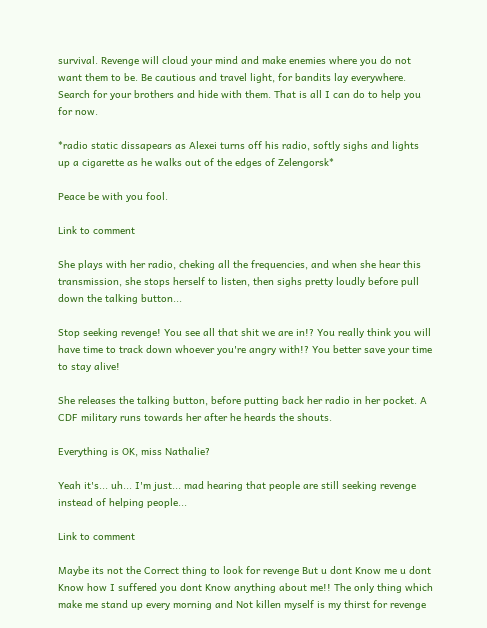survival. Revenge will cloud your mind and make enemies where you do not want them to be. Be cautious and travel light, for bandits lay everywhere. Search for your brothers and hide with them. That is all I can do to help you for now.

*radio static dissapears as Alexei turns off his radio, softly sighs and lights up a cigarette as he walks out of the edges of Zelengorsk*

Peace be with you fool.

Link to comment

She plays with her radio, cheking all the frequencies, and when she hear this transmission, she stops herself to listen, then sighs pretty loudly before pull down the talking button...

Stop seeking revenge! You see all that shit we are in!? You really think you will have time to track down whoever you're angry with!? You better save your time to stay alive!

She releases the talking button, before putting back her radio in her pocket. A CDF military runs towards her after he heards the shouts.

Everything is OK, miss Nathalie?

Yeah it's... uh... I'm just... mad hearing that people are still seeking revenge instead of helping people...

Link to comment

Maybe its not the Correct thing to look for revenge But u dont Know me u dont Know how I suffered you dont Know anything about me!! The only thing which make me stand up every morning and Not killen myself is my thirst for revenge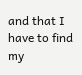and that I have to find my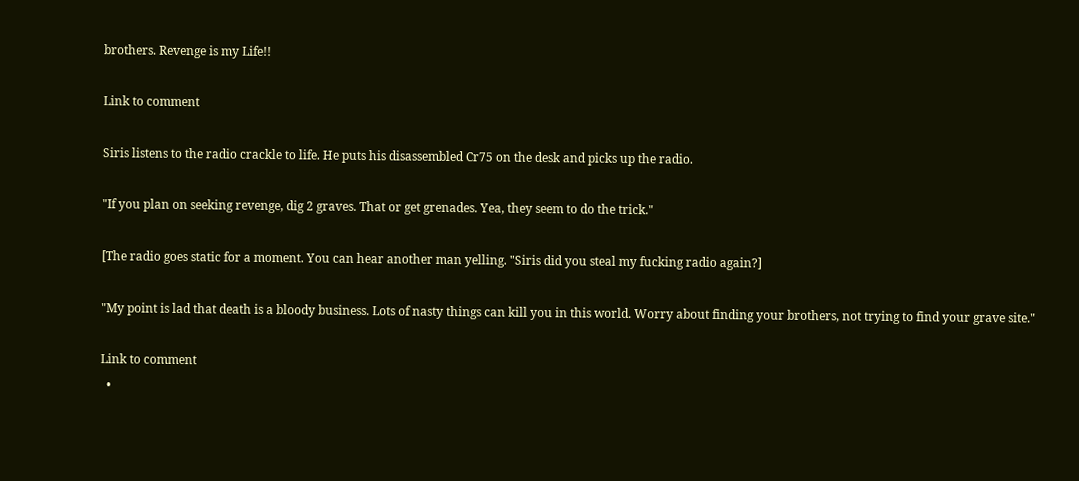brothers. Revenge is my Life!!

Link to comment

Siris listens to the radio crackle to life. He puts his disassembled Cr75 on the desk and picks up the radio.

"If you plan on seeking revenge, dig 2 graves. That or get grenades. Yea, they seem to do the trick."

[The radio goes static for a moment. You can hear another man yelling. "Siris did you steal my fucking radio again?]

"My point is lad that death is a bloody business. Lots of nasty things can kill you in this world. Worry about finding your brothers, not trying to find your grave site."

Link to comment
  •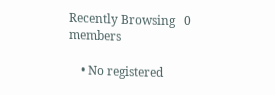Recently Browsing   0 members

    • No registered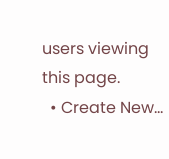users viewing this page.
  • Create New...